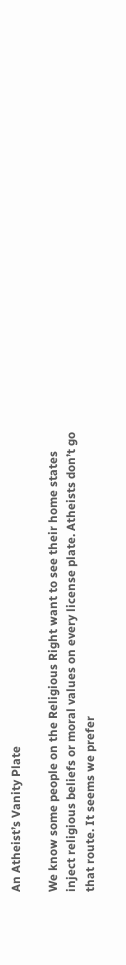An Atheist’s Vanity Plate

We know some people on the Religious Right want to see their home states inject religious beliefs or moral values on every license plate. Atheists don’t go that route. It seems we prefer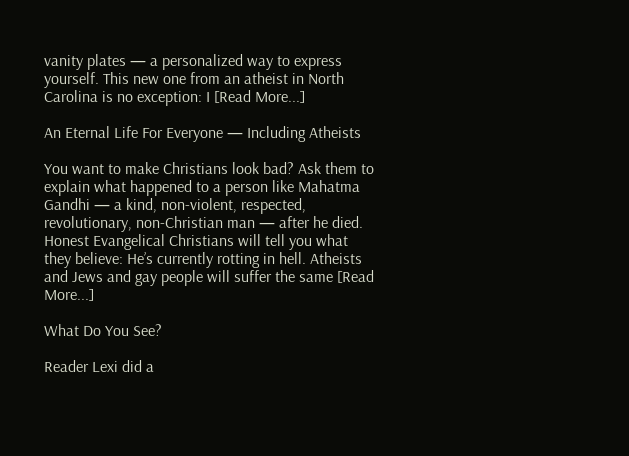vanity plates — a personalized way to express yourself. This new one from an atheist in North Carolina is no exception: I [Read More...]

An Eternal Life For Everyone — Including Atheists

You want to make Christians look bad? Ask them to explain what happened to a person like Mahatma Gandhi — a kind, non-violent, respected, revolutionary, non-Christian man — after he died. Honest Evangelical Christians will tell you what they believe: He’s currently rotting in hell. Atheists and Jews and gay people will suffer the same [Read More...]

What Do You See?

Reader Lexi did a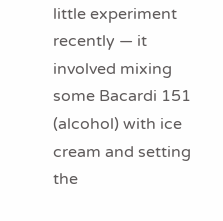little experiment recently — it involved mixing some Bacardi 151 (alcohol) with ice cream and setting the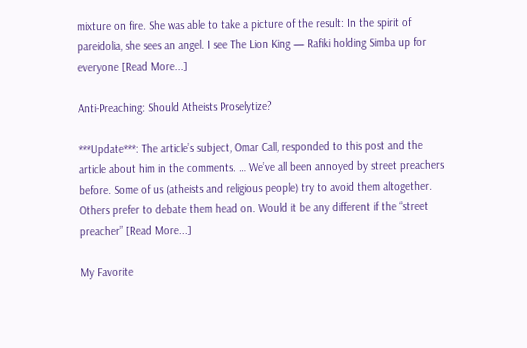mixture on fire. She was able to take a picture of the result: In the spirit of pareidolia, she sees an angel. I see The Lion King — Rafiki holding Simba up for everyone [Read More...]

Anti-Preaching: Should Atheists Proselytize?

***Update***: The article’s subject, Omar Call, responded to this post and the article about him in the comments. … We’ve all been annoyed by street preachers before. Some of us (atheists and religious people) try to avoid them altogether. Others prefer to debate them head on. Would it be any different if the “street preacher” [Read More...]

My Favorite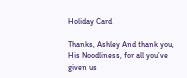Holiday Card

Thanks, Ashley And thank you, His Noodliness, for all you’ve given us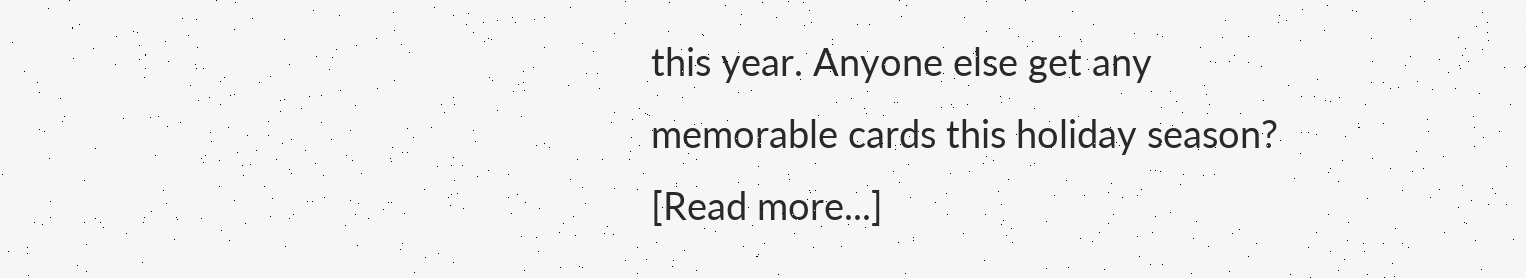this year. Anyone else get any memorable cards this holiday season? [Read more...]